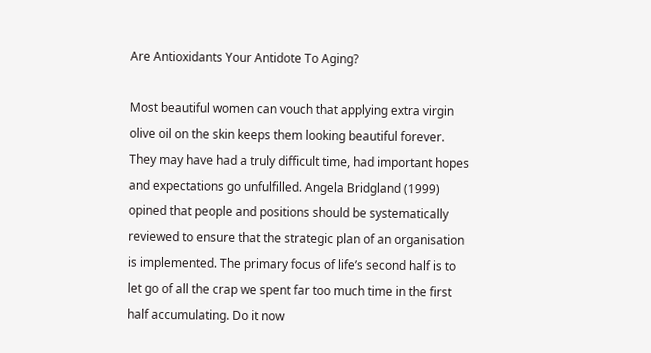Are Antioxidants Your Antidote To Aging?

Most beautiful women can vouch that applying extra virgin olive oil on the skin keeps them looking beautiful forever. They may have had a truly difficult time, had important hopes and expectations go unfulfilled. Angela Bridgland (1999) opined that people and positions should be systematically reviewed to ensure that the strategic plan of an organisation is implemented. The primary focus of life’s second half is to let go of all the crap we spent far too much time in the first half accumulating. Do it now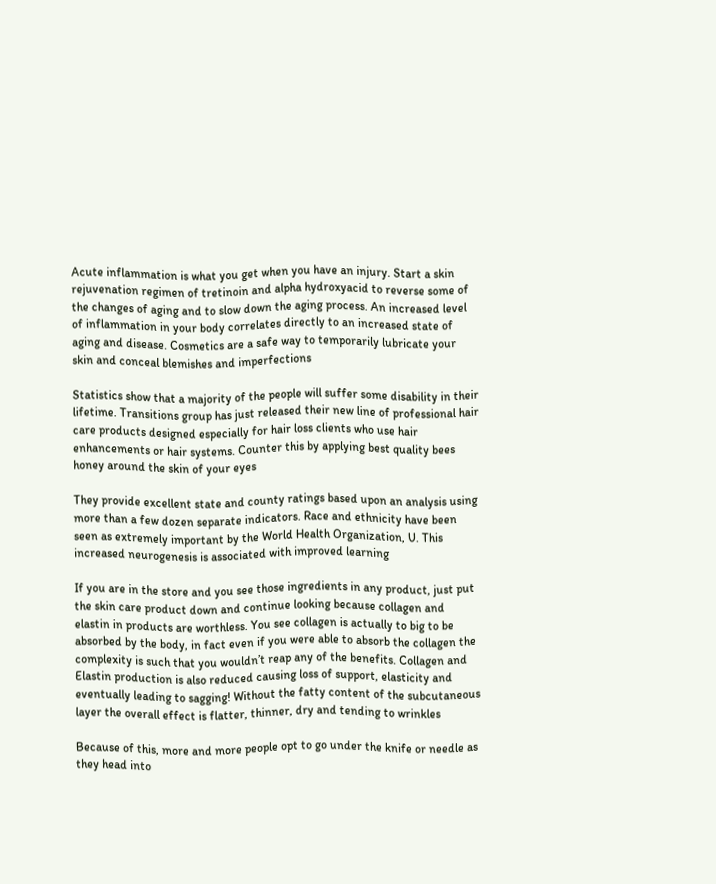Acute inflammation is what you get when you have an injury. Start a skin rejuvenation regimen of tretinoin and alpha hydroxyacid to reverse some of the changes of aging and to slow down the aging process. An increased level of inflammation in your body correlates directly to an increased state of aging and disease. Cosmetics are a safe way to temporarily lubricate your skin and conceal blemishes and imperfections

Statistics show that a majority of the people will suffer some disability in their lifetime. Transitions group has just released their new line of professional hair care products designed especially for hair loss clients who use hair enhancements or hair systems. Counter this by applying best quality bees honey around the skin of your eyes

They provide excellent state and county ratings based upon an analysis using more than a few dozen separate indicators. Race and ethnicity have been seen as extremely important by the World Health Organization, U. This increased neurogenesis is associated with improved learning

If you are in the store and you see those ingredients in any product, just put the skin care product down and continue looking because collagen and elastin in products are worthless. You see collagen is actually to big to be absorbed by the body, in fact even if you were able to absorb the collagen the complexity is such that you wouldn’t reap any of the benefits. Collagen and Elastin production is also reduced causing loss of support, elasticity and eventually leading to sagging! Without the fatty content of the subcutaneous layer the overall effect is flatter, thinner, dry and tending to wrinkles

Because of this, more and more people opt to go under the knife or needle as they head into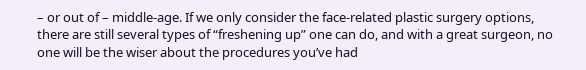– or out of – middle-age. If we only consider the face-related plastic surgery options, there are still several types of “freshening up” one can do, and with a great surgeon, no one will be the wiser about the procedures you’ve had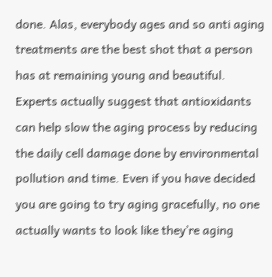done. Alas, everybody ages and so anti aging treatments are the best shot that a person has at remaining young and beautiful. Experts actually suggest that antioxidants can help slow the aging process by reducing the daily cell damage done by environmental pollution and time. Even if you have decided you are going to try aging gracefully, no one actually wants to look like they’re aging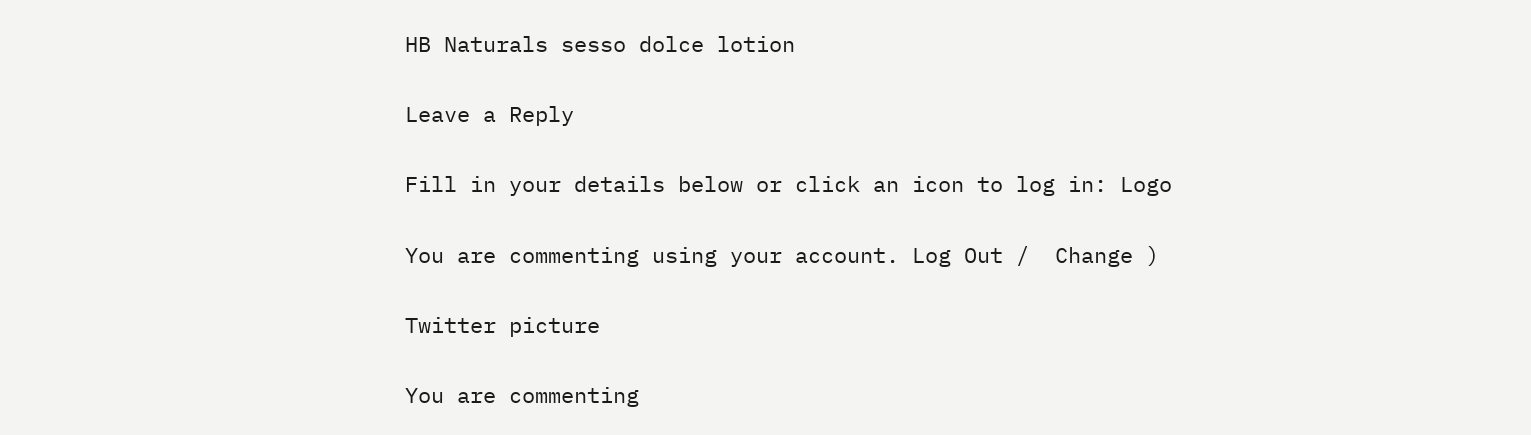HB Naturals sesso dolce lotion

Leave a Reply

Fill in your details below or click an icon to log in: Logo

You are commenting using your account. Log Out /  Change )

Twitter picture

You are commenting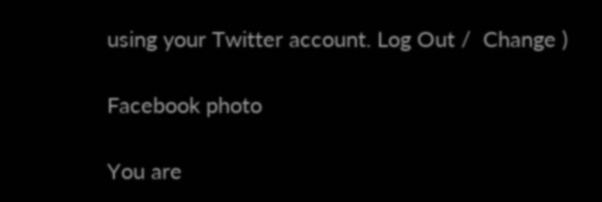using your Twitter account. Log Out /  Change )

Facebook photo

You are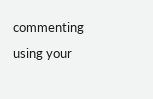commenting using your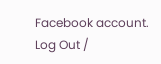Facebook account. Log Out /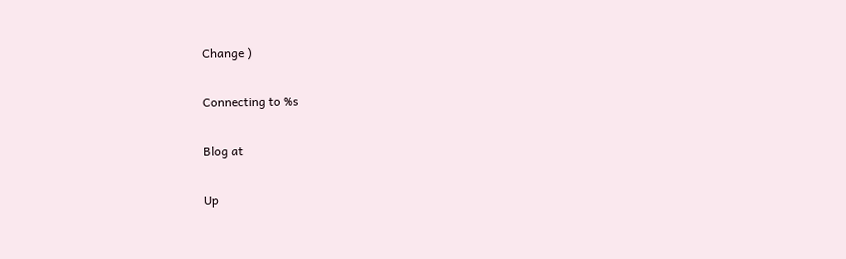Change )

Connecting to %s

Blog at

Up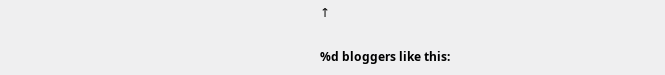↑

%d bloggers like this: